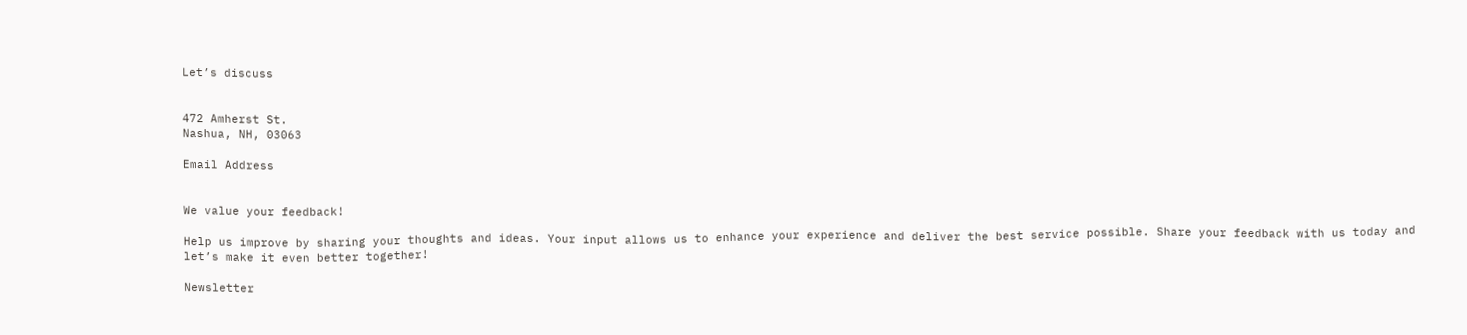Let’s discuss


472 Amherst St.
Nashua, NH, 03063

Email Address


We value your feedback!

Help us improve by sharing your thoughts and ideas. Your input allows us to enhance your experience and deliver the best service possible. Share your feedback with us today and let’s make it even better together!

Newsletter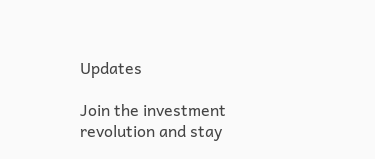Updates

Join the investment revolution and stay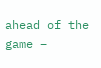ahead of the game –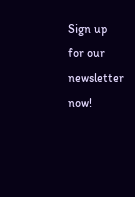Sign up for our newsletter now!